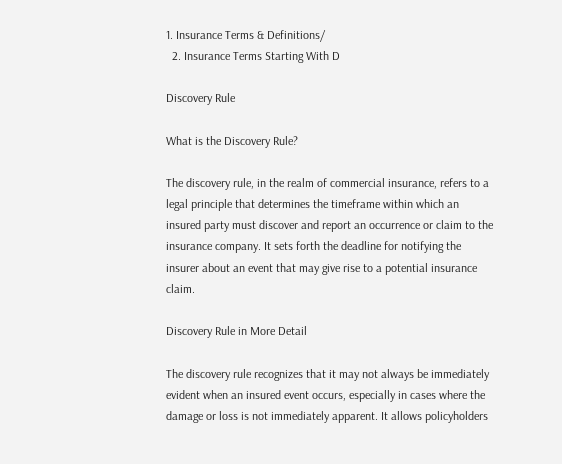1. Insurance Terms & Definitions/
  2. Insurance Terms Starting With D

Discovery Rule

What is the Discovery Rule?

The discovery rule, in the realm of commercial insurance, refers to a legal principle that determines the timeframe within which an insured party must discover and report an occurrence or claim to the insurance company. It sets forth the deadline for notifying the insurer about an event that may give rise to a potential insurance claim.

Discovery Rule in More Detail

The discovery rule recognizes that it may not always be immediately evident when an insured event occurs, especially in cases where the damage or loss is not immediately apparent. It allows policyholders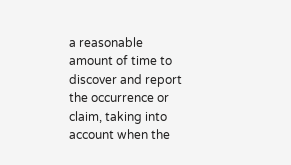a reasonable amount of time to discover and report the occurrence or claim, taking into account when the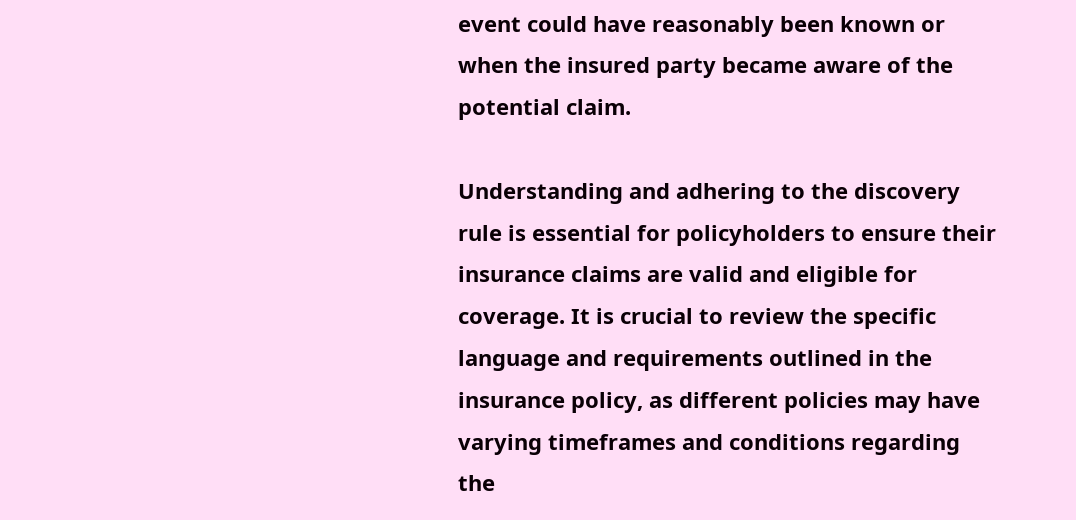event could have reasonably been known or when the insured party became aware of the potential claim.

Understanding and adhering to the discovery rule is essential for policyholders to ensure their insurance claims are valid and eligible for coverage. It is crucial to review the specific language and requirements outlined in the insurance policy, as different policies may have varying timeframes and conditions regarding the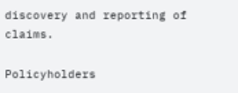discovery and reporting of claims.

Policyholders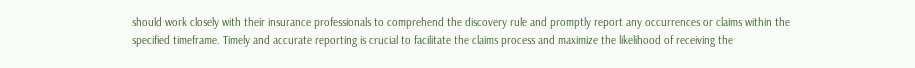should work closely with their insurance professionals to comprehend the discovery rule and promptly report any occurrences or claims within the specified timeframe. Timely and accurate reporting is crucial to facilitate the claims process and maximize the likelihood of receiving the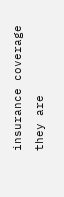insurance coverage they are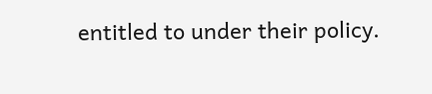entitled to under their policy.